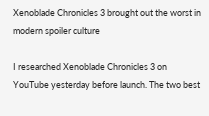Xenoblade Chronicles 3 brought out the worst in modern spoiler culture

I researched Xenoblade Chronicles 3 on YouTube yesterday before launch. The two best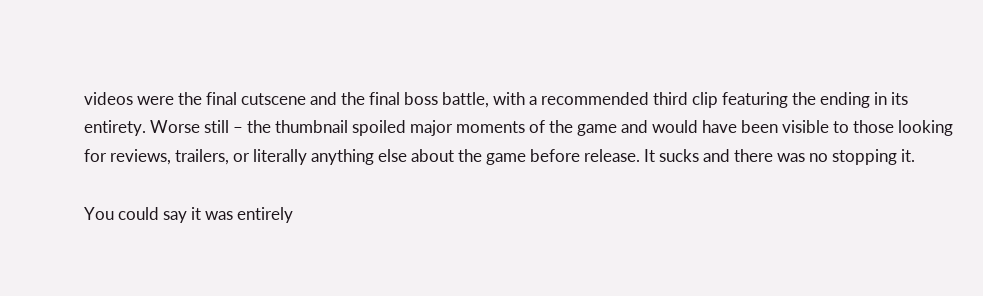videos were the final cutscene and the final boss battle, with a recommended third clip featuring the ending in its entirety. Worse still – the thumbnail spoiled major moments of the game and would have been visible to those looking for reviews, trailers, or literally anything else about the game before release. It sucks and there was no stopping it.

You could say it was entirely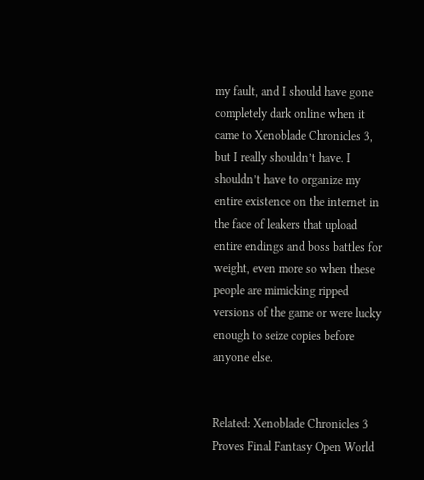my fault, and I should have gone completely dark online when it came to Xenoblade Chronicles 3, but I really shouldn’t have. I shouldn’t have to organize my entire existence on the internet in the face of leakers that upload entire endings and boss battles for weight, even more so when these people are mimicking ripped versions of the game or were lucky enough to seize copies before anyone else.


Related: Xenoblade Chronicles 3 Proves Final Fantasy Open World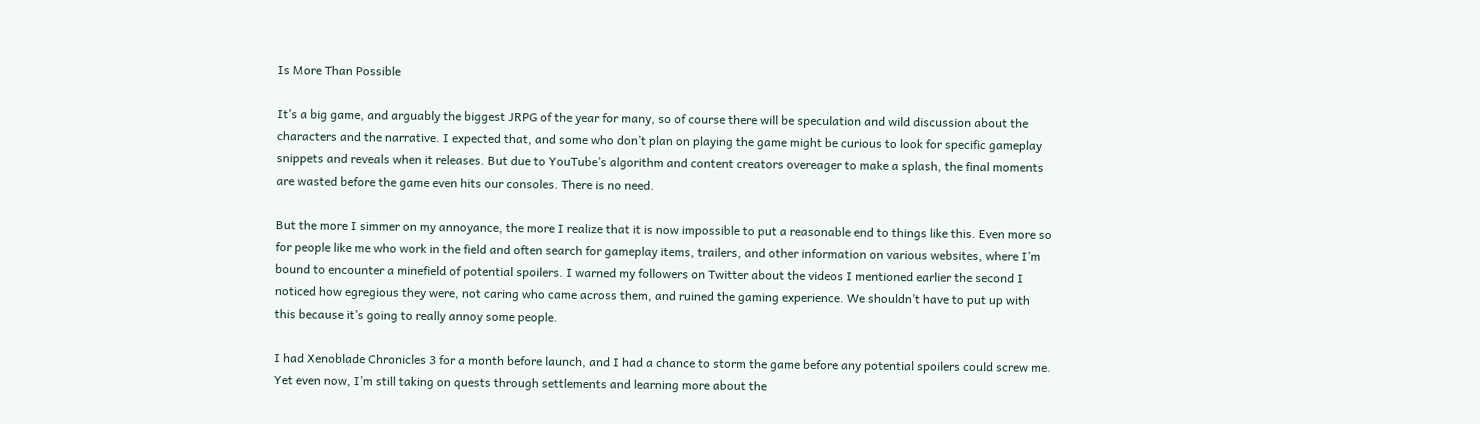Is More Than Possible

It’s a big game, and arguably the biggest JRPG of the year for many, so of course there will be speculation and wild discussion about the characters and the narrative. I expected that, and some who don’t plan on playing the game might be curious to look for specific gameplay snippets and reveals when it releases. But due to YouTube’s algorithm and content creators overeager to make a splash, the final moments are wasted before the game even hits our consoles. There is no need.

But the more I simmer on my annoyance, the more I realize that it is now impossible to put a reasonable end to things like this. Even more so for people like me who work in the field and often search for gameplay items, trailers, and other information on various websites, where I’m bound to encounter a minefield of potential spoilers. I warned my followers on Twitter about the videos I mentioned earlier the second I noticed how egregious they were, not caring who came across them, and ruined the gaming experience. We shouldn’t have to put up with this because it’s going to really annoy some people.

I had Xenoblade Chronicles 3 for a month before launch, and I had a chance to storm the game before any potential spoilers could screw me. Yet even now, I’m still taking on quests through settlements and learning more about the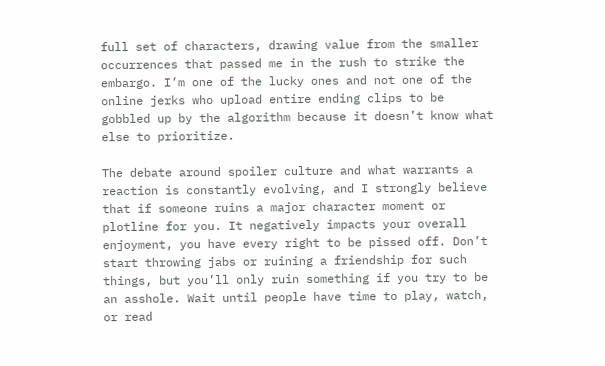full set of characters, drawing value from the smaller occurrences that passed me in the rush to strike the embargo. I’m one of the lucky ones and not one of the online jerks who upload entire ending clips to be gobbled up by the algorithm because it doesn’t know what else to prioritize.

The debate around spoiler culture and what warrants a reaction is constantly evolving, and I strongly believe that if someone ruins a major character moment or plotline for you. It negatively impacts your overall enjoyment, you have every right to be pissed off. Don’t start throwing jabs or ruining a friendship for such things, but you’ll only ruin something if you try to be an asshole. Wait until people have time to play, watch, or read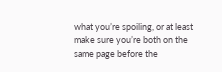what you’re spoiling, or at least make sure you’re both on the same page before the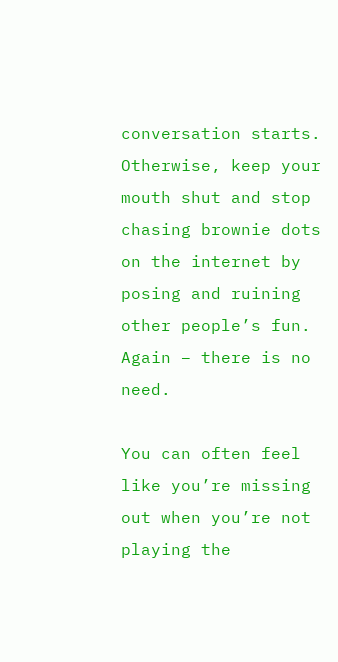conversation starts. Otherwise, keep your mouth shut and stop chasing brownie dots on the internet by posing and ruining other people’s fun. Again – there is no need.

You can often feel like you’re missing out when you’re not playing the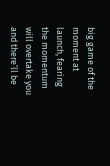big game of the moment at launch, fearing the momentum will overtake you and there’ll be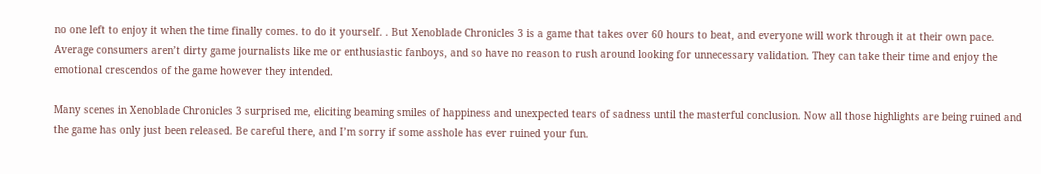no one left to enjoy it when the time finally comes. to do it yourself. . But Xenoblade Chronicles 3 is a game that takes over 60 hours to beat, and everyone will work through it at their own pace. Average consumers aren’t dirty game journalists like me or enthusiastic fanboys, and so have no reason to rush around looking for unnecessary validation. They can take their time and enjoy the emotional crescendos of the game however they intended.

Many scenes in Xenoblade Chronicles 3 surprised me, eliciting beaming smiles of happiness and unexpected tears of sadness until the masterful conclusion. Now all those highlights are being ruined and the game has only just been released. Be careful there, and I’m sorry if some asshole has ever ruined your fun.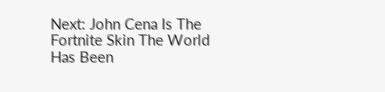Next: John Cena Is The Fortnite Skin The World Has Been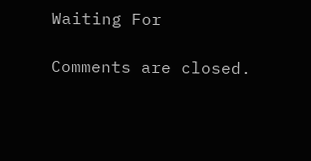Waiting For

Comments are closed.